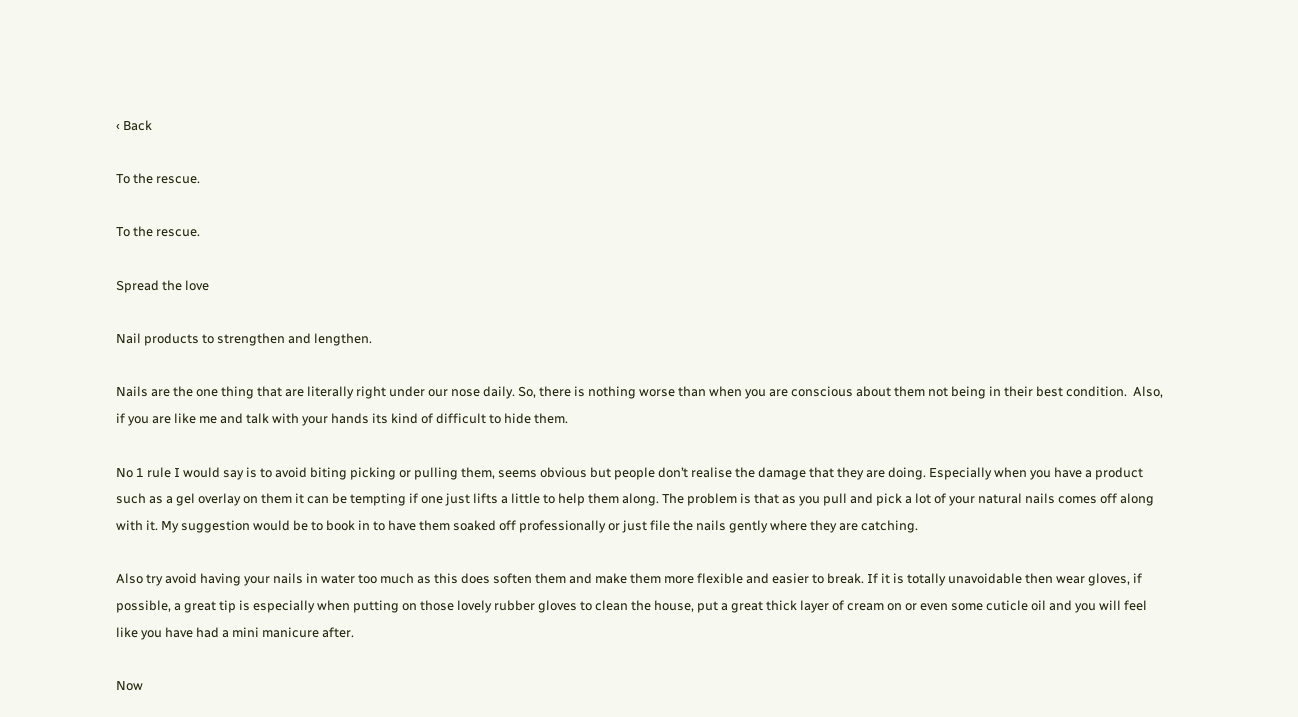‹ Back

To the rescue.

To the rescue.

Spread the love

Nail products to strengthen and lengthen.

Nails are the one thing that are literally right under our nose daily. So, there is nothing worse than when you are conscious about them not being in their best condition.  Also, if you are like me and talk with your hands its kind of difficult to hide them.

No 1 rule I would say is to avoid biting picking or pulling them, seems obvious but people don’t realise the damage that they are doing. Especially when you have a product such as a gel overlay on them it can be tempting if one just lifts a little to help them along. The problem is that as you pull and pick a lot of your natural nails comes off along with it. My suggestion would be to book in to have them soaked off professionally or just file the nails gently where they are catching.

Also try avoid having your nails in water too much as this does soften them and make them more flexible and easier to break. If it is totally unavoidable then wear gloves, if possible, a great tip is especially when putting on those lovely rubber gloves to clean the house, put a great thick layer of cream on or even some cuticle oil and you will feel like you have had a mini manicure after.

Now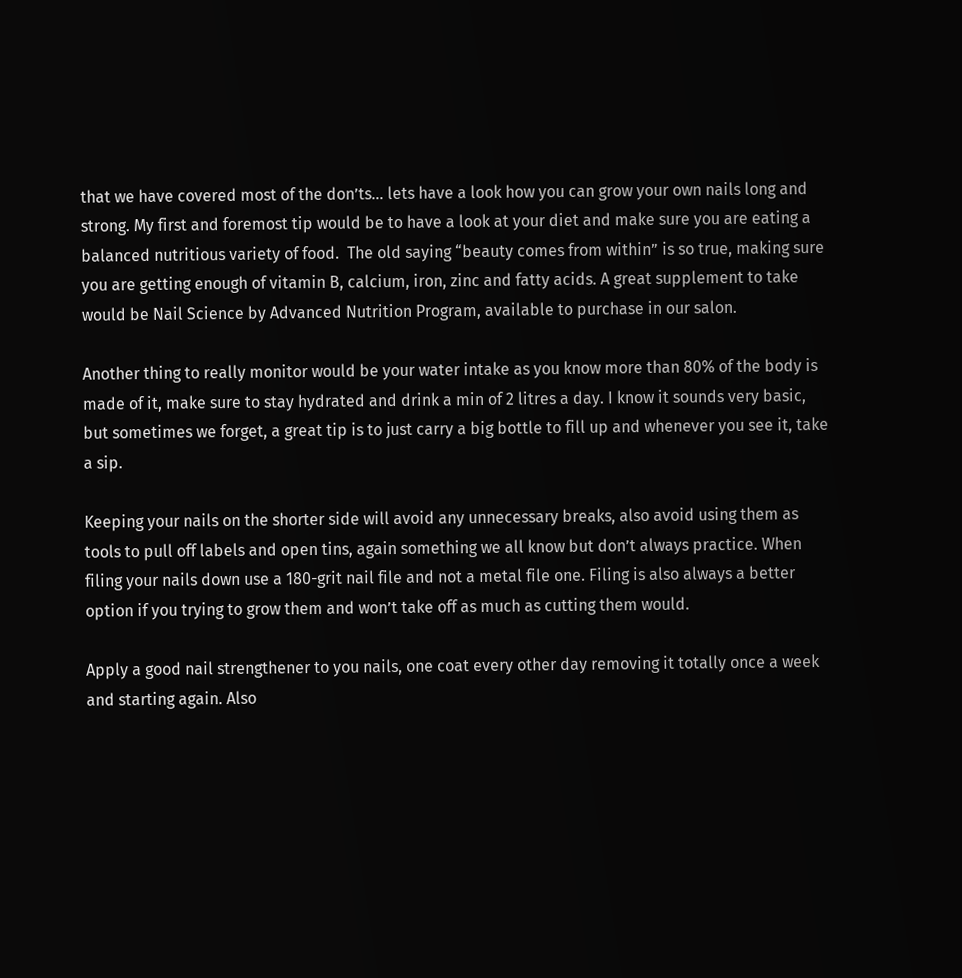that we have covered most of the don’ts… lets have a look how you can grow your own nails long and strong. My first and foremost tip would be to have a look at your diet and make sure you are eating a balanced nutritious variety of food.  The old saying “beauty comes from within” is so true, making sure you are getting enough of vitamin B, calcium, iron, zinc and fatty acids. A great supplement to take would be Nail Science by Advanced Nutrition Program, available to purchase in our salon.

Another thing to really monitor would be your water intake as you know more than 80% of the body is made of it, make sure to stay hydrated and drink a min of 2 litres a day. I know it sounds very basic, but sometimes we forget, a great tip is to just carry a big bottle to fill up and whenever you see it, take a sip.

Keeping your nails on the shorter side will avoid any unnecessary breaks, also avoid using them as tools to pull off labels and open tins, again something we all know but don’t always practice. When filing your nails down use a 180-grit nail file and not a metal file one. Filing is also always a better option if you trying to grow them and won’t take off as much as cutting them would.

Apply a good nail strengthener to you nails, one coat every other day removing it totally once a week and starting again. Also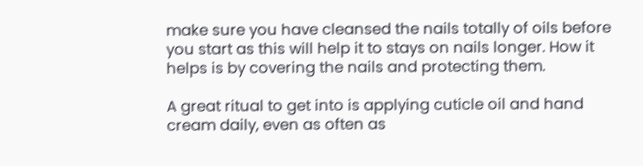make sure you have cleansed the nails totally of oils before you start as this will help it to stays on nails longer. How it helps is by covering the nails and protecting them.

A great ritual to get into is applying cuticle oil and hand cream daily, even as often as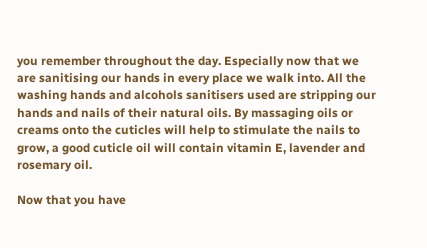you remember throughout the day. Especially now that we are sanitising our hands in every place we walk into. All the washing hands and alcohols sanitisers used are stripping our hands and nails of their natural oils. By massaging oils or creams onto the cuticles will help to stimulate the nails to grow, a good cuticle oil will contain vitamin E, lavender and rosemary oil.

Now that you have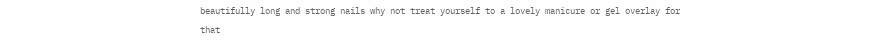beautifully long and strong nails why not treat yourself to a lovely manicure or gel overlay for that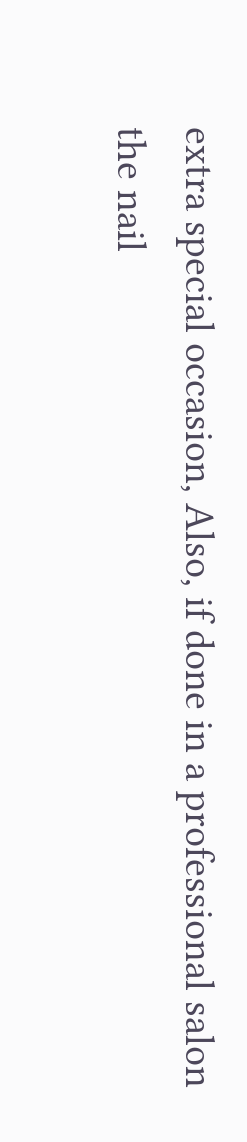extra special occasion, Also, if done in a professional salon the nail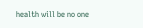health will be no one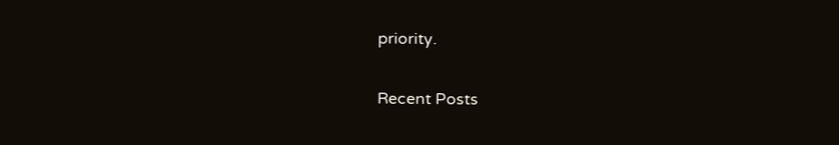priority.

Recent Posts